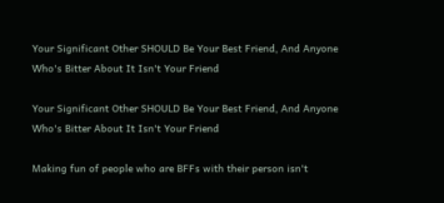Your Significant Other SHOULD Be Your Best Friend, And Anyone Who's Bitter About It Isn't Your Friend

Your Significant Other SHOULD Be Your Best Friend, And Anyone Who's Bitter About It Isn't Your Friend

Making fun of people who are BFFs with their person isn't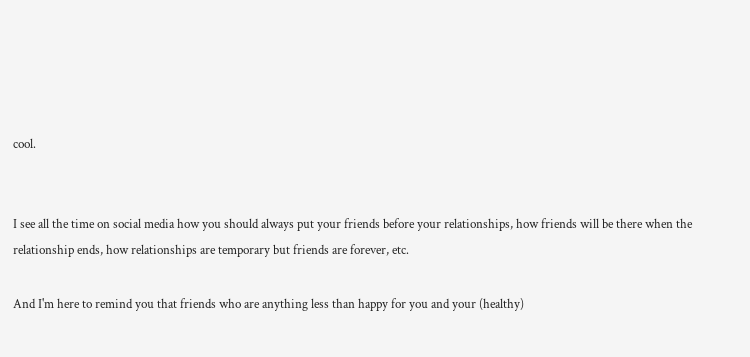cool.


I see all the time on social media how you should always put your friends before your relationships, how friends will be there when the relationship ends, how relationships are temporary but friends are forever, etc.

And I'm here to remind you that friends who are anything less than happy for you and your (healthy)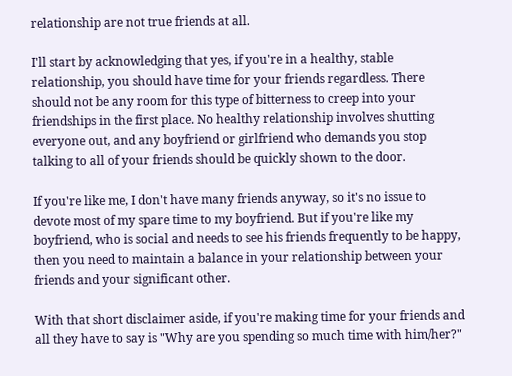relationship are not true friends at all.

I'll start by acknowledging that yes, if you're in a healthy, stable relationship, you should have time for your friends regardless. There should not be any room for this type of bitterness to creep into your friendships in the first place. No healthy relationship involves shutting everyone out, and any boyfriend or girlfriend who demands you stop talking to all of your friends should be quickly shown to the door.

If you're like me, I don't have many friends anyway, so it's no issue to devote most of my spare time to my boyfriend. But if you're like my boyfriend, who is social and needs to see his friends frequently to be happy, then you need to maintain a balance in your relationship between your friends and your significant other.

With that short disclaimer aside, if you're making time for your friends and all they have to say is "Why are you spending so much time with him/her?"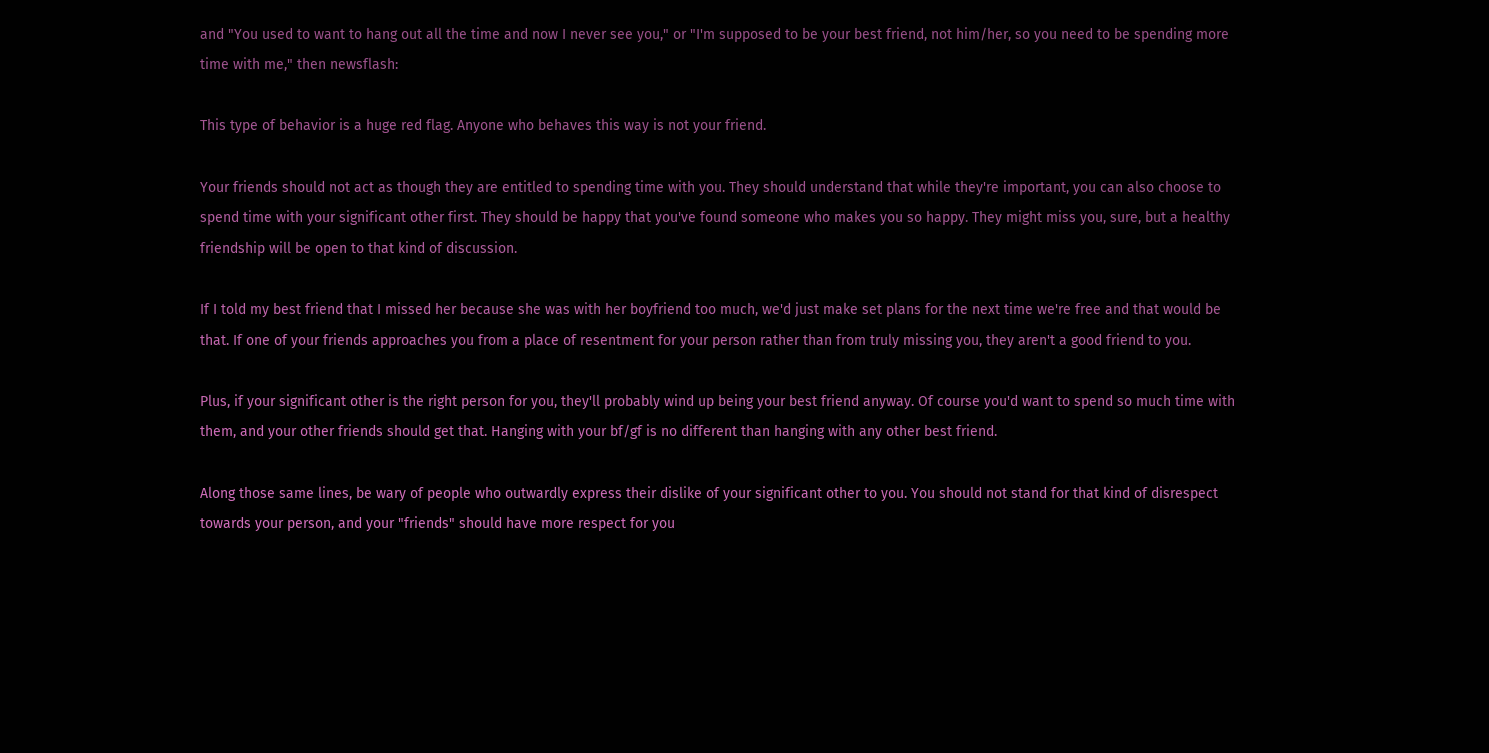and "You used to want to hang out all the time and now I never see you," or "I'm supposed to be your best friend, not him/her, so you need to be spending more time with me," then newsflash:

This type of behavior is a huge red flag. Anyone who behaves this way is not your friend.

Your friends should not act as though they are entitled to spending time with you. They should understand that while they're important, you can also choose to spend time with your significant other first. They should be happy that you've found someone who makes you so happy. They might miss you, sure, but a healthy friendship will be open to that kind of discussion.

If I told my best friend that I missed her because she was with her boyfriend too much, we'd just make set plans for the next time we're free and that would be that. If one of your friends approaches you from a place of resentment for your person rather than from truly missing you, they aren't a good friend to you.

Plus, if your significant other is the right person for you, they'll probably wind up being your best friend anyway. Of course you'd want to spend so much time with them, and your other friends should get that. Hanging with your bf/gf is no different than hanging with any other best friend.

Along those same lines, be wary of people who outwardly express their dislike of your significant other to you. You should not stand for that kind of disrespect towards your person, and your "friends" should have more respect for you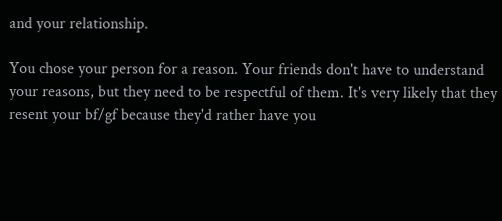and your relationship.

You chose your person for a reason. Your friends don't have to understand your reasons, but they need to be respectful of them. It's very likely that they resent your bf/gf because they'd rather have you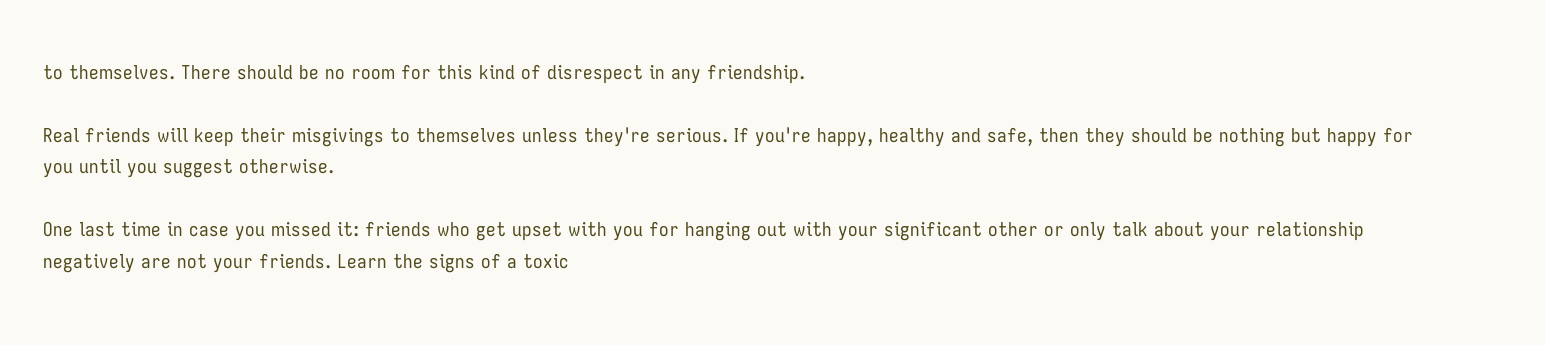to themselves. There should be no room for this kind of disrespect in any friendship.

Real friends will keep their misgivings to themselves unless they're serious. If you're happy, healthy and safe, then they should be nothing but happy for you until you suggest otherwise.

One last time in case you missed it: friends who get upset with you for hanging out with your significant other or only talk about your relationship negatively are not your friends. Learn the signs of a toxic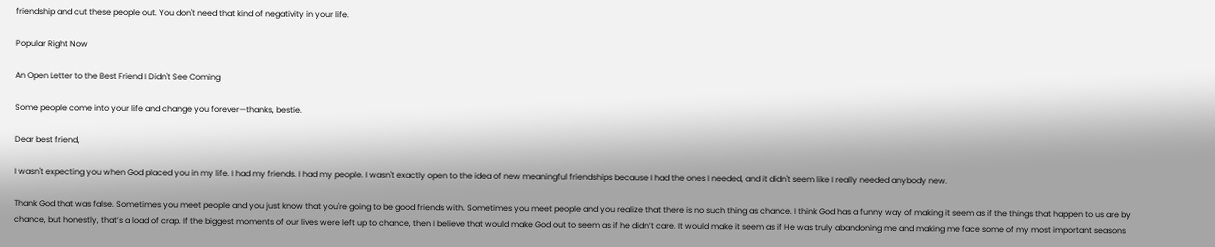friendship and cut these people out. You don't need that kind of negativity in your life.

Popular Right Now

An Open Letter to the Best Friend I Didn't See Coming

Some people come into your life and change you forever—thanks, bestie.

Dear best friend,

I wasn't expecting you when God placed you in my life. I had my friends. I had my people. I wasn't exactly open to the idea of new meaningful friendships because I had the ones I needed, and it didn't seem like I really needed anybody new.

Thank God that was false. Sometimes you meet people and you just know that you're going to be good friends with. Sometimes you meet people and you realize that there is no such thing as chance. I think God has a funny way of making it seem as if the things that happen to us are by chance, but honestly, that’s a load of crap. If the biggest moments of our lives were left up to chance, then I believe that would make God out to seem as if he didn’t care. It would make it seem as if He was truly abandoning me and making me face some of my most important seasons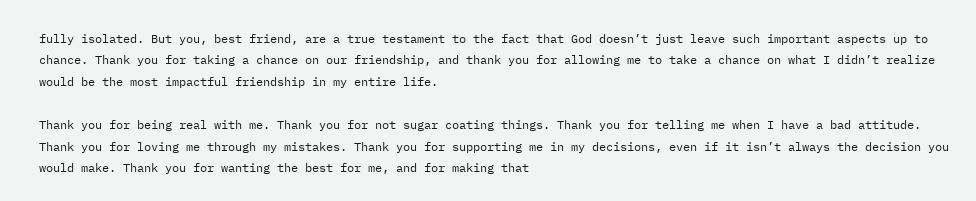fully isolated. But you, best friend, are a true testament to the fact that God doesn’t just leave such important aspects up to chance. Thank you for taking a chance on our friendship, and thank you for allowing me to take a chance on what I didn’t realize would be the most impactful friendship in my entire life.

Thank you for being real with me. Thank you for not sugar coating things. Thank you for telling me when I have a bad attitude. Thank you for loving me through my mistakes. Thank you for supporting me in my decisions, even if it isn’t always the decision you would make. Thank you for wanting the best for me, and for making that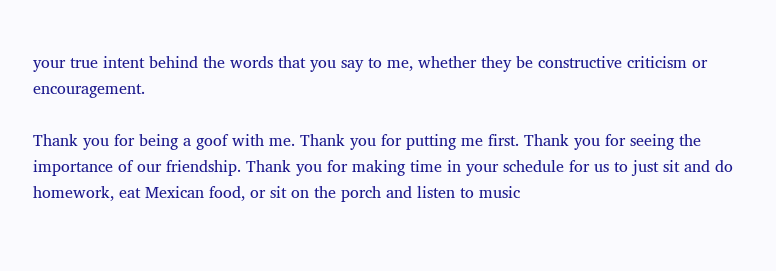your true intent behind the words that you say to me, whether they be constructive criticism or encouragement.

Thank you for being a goof with me. Thank you for putting me first. Thank you for seeing the importance of our friendship. Thank you for making time in your schedule for us to just sit and do homework, eat Mexican food, or sit on the porch and listen to music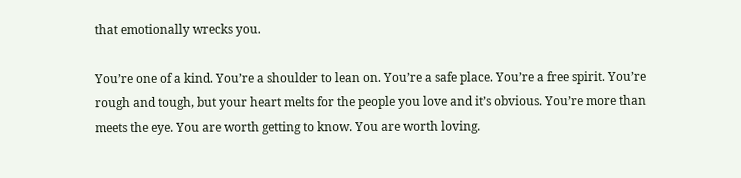that emotionally wrecks you.

You’re one of a kind. You’re a shoulder to lean on. You’re a safe place. You’re a free spirit. You’re rough and tough, but your heart melts for the people you love and it’s obvious. You’re more than meets the eye. You are worth getting to know. You are worth loving.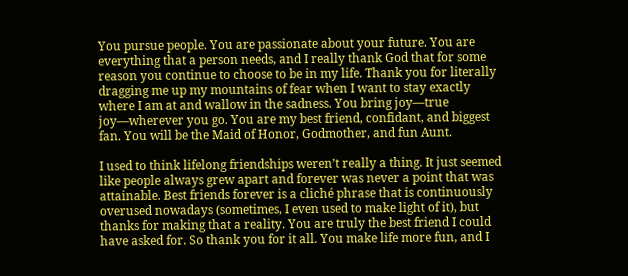You pursue people. You are passionate about your future. You are everything that a person needs, and I really thank God that for some reason you continue to choose to be in my life. Thank you for literally dragging me up my mountains of fear when I want to stay exactly where I am at and wallow in the sadness. You bring joy—true joy—wherever you go. You are my best friend, confidant, and biggest fan. You will be the Maid of Honor, Godmother, and fun Aunt.

I used to think lifelong friendships weren’t really a thing. It just seemed like people always grew apart and forever was never a point that was attainable. Best friends forever is a cliché phrase that is continuously overused nowadays (sometimes, I even used to make light of it), but thanks for making that a reality. You are truly the best friend I could have asked for. So thank you for it all. You make life more fun, and I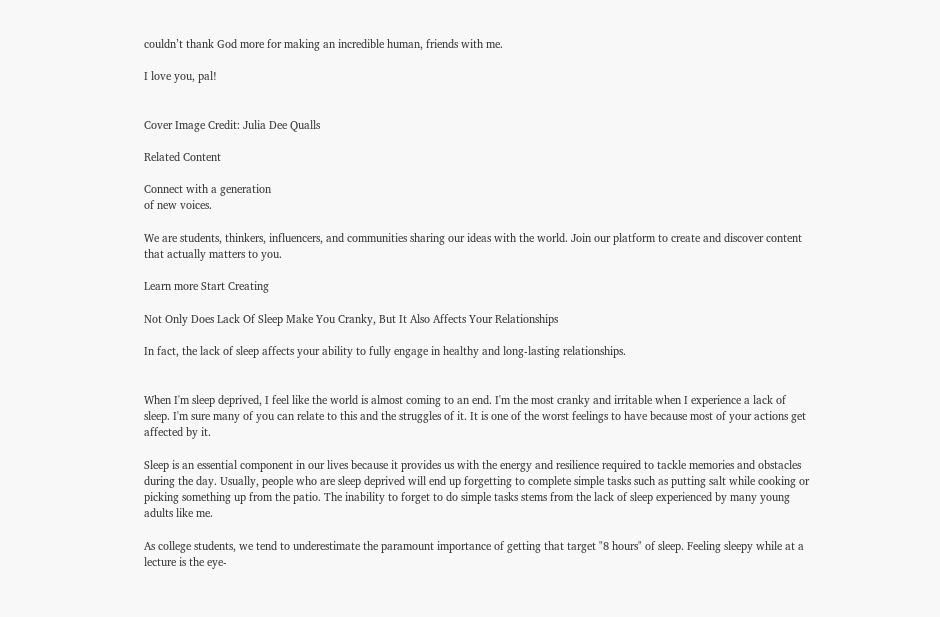couldn’t thank God more for making an incredible human, friends with me.

I love you, pal!


Cover Image Credit: Julia Dee Qualls

Related Content

Connect with a generation
of new voices.

We are students, thinkers, influencers, and communities sharing our ideas with the world. Join our platform to create and discover content that actually matters to you.

Learn more Start Creating

Not Only Does Lack Of Sleep Make You Cranky, But It Also Affects Your Relationships

In fact, the lack of sleep affects your ability to fully engage in healthy and long-lasting relationships.


When I'm sleep deprived, I feel like the world is almost coming to an end. I'm the most cranky and irritable when I experience a lack of sleep. I'm sure many of you can relate to this and the struggles of it. It is one of the worst feelings to have because most of your actions get affected by it.

Sleep is an essential component in our lives because it provides us with the energy and resilience required to tackle memories and obstacles during the day. Usually, people who are sleep deprived will end up forgetting to complete simple tasks such as putting salt while cooking or picking something up from the patio. The inability to forget to do simple tasks stems from the lack of sleep experienced by many young adults like me.

As college students, we tend to underestimate the paramount importance of getting that target "8 hours" of sleep. Feeling sleepy while at a lecture is the eye-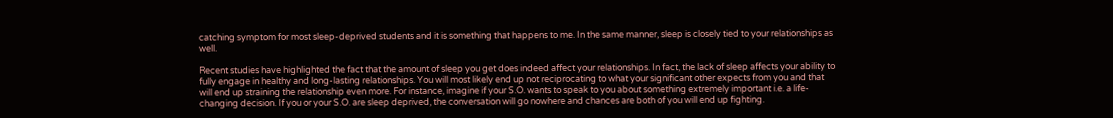catching symptom for most sleep-deprived students and it is something that happens to me. In the same manner, sleep is closely tied to your relationships as well.

Recent studies have highlighted the fact that the amount of sleep you get does indeed affect your relationships. In fact, the lack of sleep affects your ability to fully engage in healthy and long-lasting relationships. You will most likely end up not reciprocating to what your significant other expects from you and that will end up straining the relationship even more. For instance, imagine if your S.O. wants to speak to you about something extremely important i.e. a life-changing decision. If you or your S.O. are sleep deprived, the conversation will go nowhere and chances are both of you will end up fighting.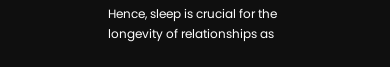Hence, sleep is crucial for the longevity of relationships as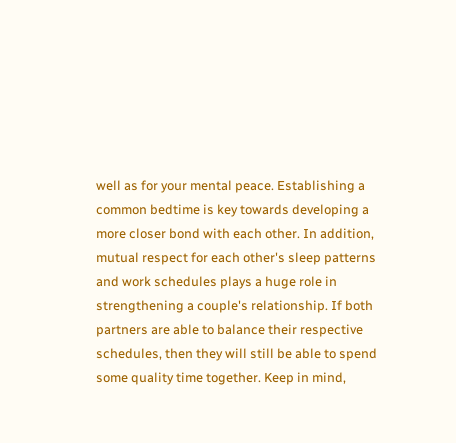well as for your mental peace. Establishing a common bedtime is key towards developing a more closer bond with each other. In addition, mutual respect for each other's sleep patterns and work schedules plays a huge role in strengthening a couple's relationship. If both partners are able to balance their respective schedules, then they will still be able to spend some quality time together. Keep in mind,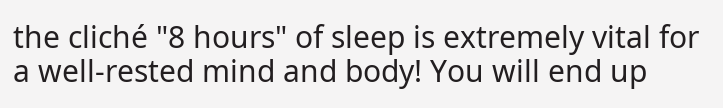the cliché "8 hours" of sleep is extremely vital for a well-rested mind and body! You will end up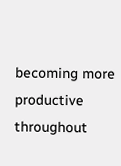becoming more productive throughout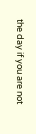the day if you are not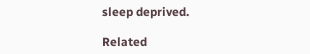sleep deprived.

Related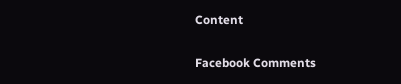Content

Facebook Comments